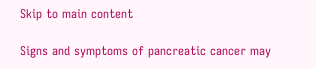Skip to main content

Signs and symptoms of pancreatic cancer may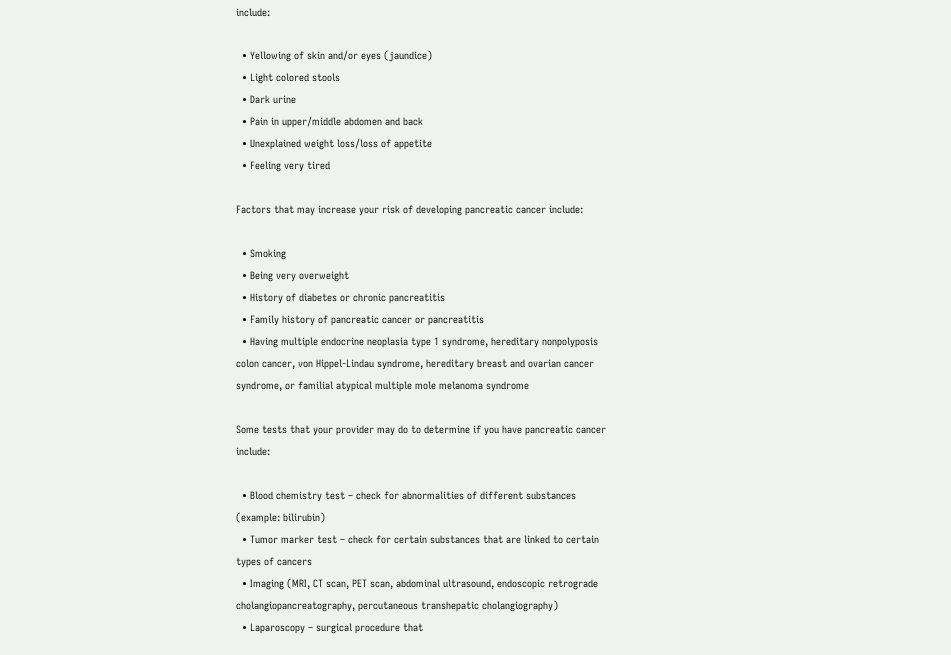include:

  • Yellowing of skin and/or eyes (jaundice)
  • Light colored stools
  • Dark urine
  • Pain in upper/middle abdomen and back
  • Unexplained weight loss/loss of appetite
  • Feeling very tired

Factors that may increase your risk of developing pancreatic cancer include:

  • Smoking
  • Being very overweight
  • History of diabetes or chronic pancreatitis
  • Family history of pancreatic cancer or pancreatitis
  • Having multiple endocrine neoplasia type 1 syndrome, hereditary nonpolyposis colon cancer, von Hippel-Lindau syndrome, hereditary breast and ovarian cancer syndrome, or familial atypical multiple mole melanoma syndrome

Some tests that your provider may do to determine if you have pancreatic cancer include:

  • Blood chemistry test – check for abnormalities of different substances (example: bilirubin)
  • Tumor marker test – check for certain substances that are linked to certain types of cancers
  • Imaging (MRI, CT scan, PET scan, abdominal ultrasound, endoscopic retrograde cholangiopancreatography, percutaneous transhepatic cholangiography)
  • Laparoscopy – surgical procedure that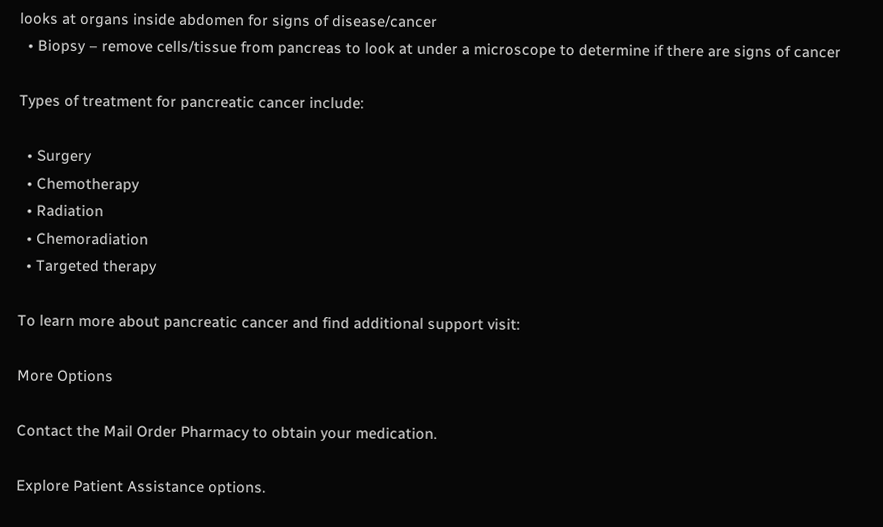looks at organs inside abdomen for signs of disease/cancer
  • Biopsy – remove cells/tissue from pancreas to look at under a microscope to determine if there are signs of cancer

Types of treatment for pancreatic cancer include:

  • Surgery
  • Chemotherapy
  • Radiation
  • Chemoradiation
  • Targeted therapy

To learn more about pancreatic cancer and find additional support visit:

More Options

Contact the Mail Order Pharmacy to obtain your medication.

Explore Patient Assistance options.